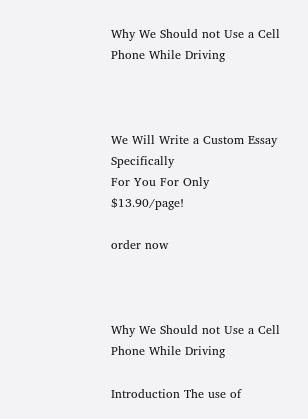Why We Should not Use a Cell Phone While Driving



We Will Write a Custom Essay Specifically
For You For Only $13.90/page!

order now



Why We Should not Use a Cell Phone While Driving

Introduction The use of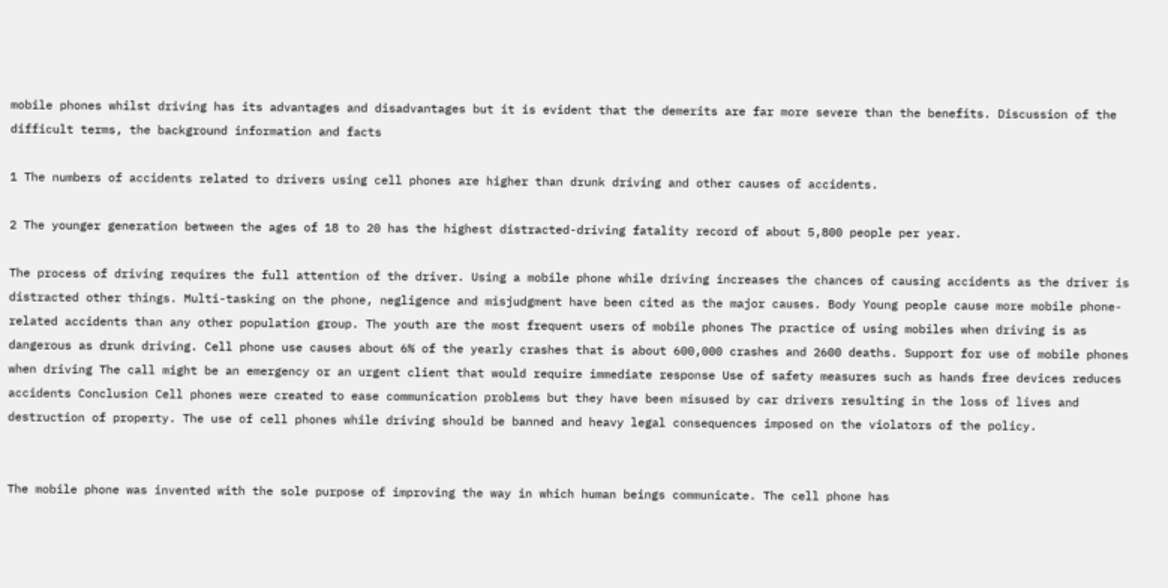mobile phones whilst driving has its advantages and disadvantages but it is evident that the demerits are far more severe than the benefits. Discussion of the difficult terms, the background information and facts

1 The numbers of accidents related to drivers using cell phones are higher than drunk driving and other causes of accidents.

2 The younger generation between the ages of 18 to 20 has the highest distracted-driving fatality record of about 5,800 people per year.

The process of driving requires the full attention of the driver. Using a mobile phone while driving increases the chances of causing accidents as the driver is distracted other things. Multi-tasking on the phone, negligence and misjudgment have been cited as the major causes. Body Young people cause more mobile phone-related accidents than any other population group. The youth are the most frequent users of mobile phones The practice of using mobiles when driving is as dangerous as drunk driving. Cell phone use causes about 6% of the yearly crashes that is about 600,000 crashes and 2600 deaths. Support for use of mobile phones when driving The call might be an emergency or an urgent client that would require immediate response Use of safety measures such as hands free devices reduces accidents Conclusion Cell phones were created to ease communication problems but they have been misused by car drivers resulting in the loss of lives and destruction of property. The use of cell phones while driving should be banned and heavy legal consequences imposed on the violators of the policy.


The mobile phone was invented with the sole purpose of improving the way in which human beings communicate. The cell phone has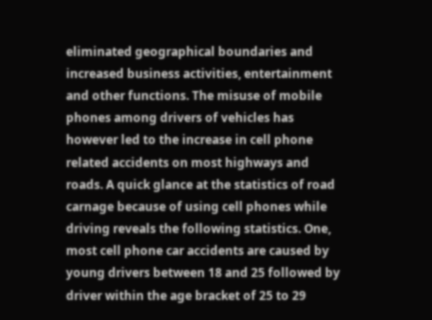eliminated geographical boundaries and increased business activities, entertainment and other functions. The misuse of mobile phones among drivers of vehicles has however led to the increase in cell phone related accidents on most highways and roads. A quick glance at the statistics of road carnage because of using cell phones while driving reveals the following statistics. One, most cell phone car accidents are caused by young drivers between 18 and 25 followed by driver within the age bracket of 25 to 29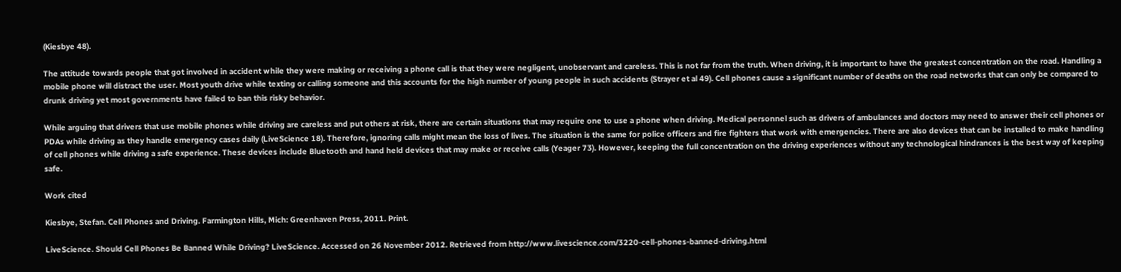(Kiesbye 48).

The attitude towards people that got involved in accident while they were making or receiving a phone call is that they were negligent, unobservant and careless. This is not far from the truth. When driving, it is important to have the greatest concentration on the road. Handling a mobile phone will distract the user. Most youth drive while texting or calling someone and this accounts for the high number of young people in such accidents (Strayer et al 49). Cell phones cause a significant number of deaths on the road networks that can only be compared to drunk driving yet most governments have failed to ban this risky behavior.

While arguing that drivers that use mobile phones while driving are careless and put others at risk, there are certain situations that may require one to use a phone when driving. Medical personnel such as drivers of ambulances and doctors may need to answer their cell phones or PDAs while driving as they handle emergency cases daily (LiveScience 18). Therefore, ignoring calls might mean the loss of lives. The situation is the same for police officers and fire fighters that work with emergencies. There are also devices that can be installed to make handling of cell phones while driving a safe experience. These devices include Bluetooth and hand held devices that may make or receive calls (Yeager 73). However, keeping the full concentration on the driving experiences without any technological hindrances is the best way of keeping safe.

Work cited

Kiesbye, Stefan. Cell Phones and Driving. Farmington Hills, Mich: Greenhaven Press, 2011. Print.

LiveScience. Should Cell Phones Be Banned While Driving? LiveScience. Accessed on 26 November 2012. Retrieved from http://www.livescience.com/3220-cell-phones-banned-driving.html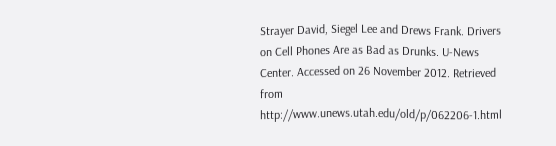Strayer David, Siegel Lee and Drews Frank. Drivers on Cell Phones Are as Bad as Drunks. U-News Center. Accessed on 26 November 2012. Retrieved from http://www.unews.utah.edu/old/p/062206-1.html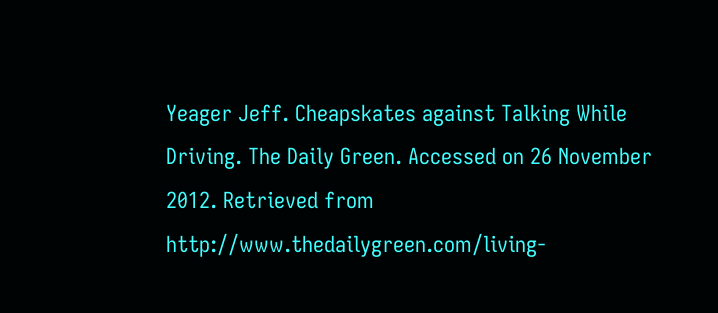Yeager Jeff. Cheapskates against Talking While Driving. The Daily Green. Accessed on 26 November 2012. Retrieved from http://www.thedailygreen.com/living-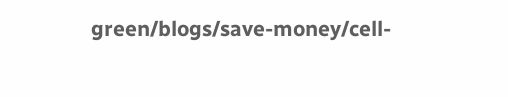green/blogs/save-money/cell-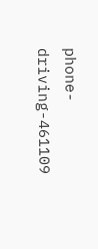phone-driving-461109